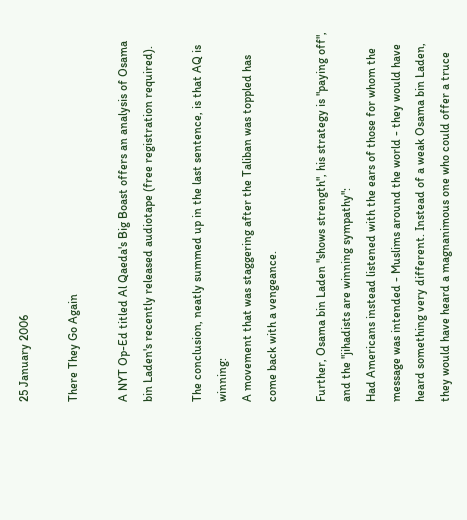25 January 2006

There They Go Again

A NYT Op-Ed titled Al Qaeda's Big Boast offers an analysis of Osama bin Laden's recently released audiotape (free registration required).

The conclusion, neatly summed up in the last sentence, is that AQ is winning:
A movement that was staggering after the Taliban was toppled has come back with a vengeance.

Further, Osama bin Laden "shows strength", his strategy is "paying off", and the "jihadists are winning sympathy":
Had Americans instead listened with the ears of those for whom the message was intended - Muslims around the world - they would have heard something very different. Instead of a weak Osama bin Laden, they would have heard a magnanimous one who could offer a truce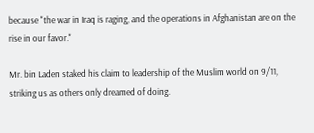because "the war in Iraq is raging, and the operations in Afghanistan are on the rise in our favor."

Mr. bin Laden staked his claim to leadership of the Muslim world on 9/11, striking us as others only dreamed of doing.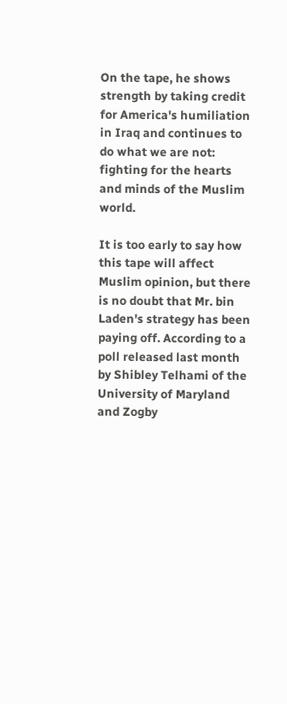On the tape, he shows strength by taking credit for America's humiliation in Iraq and continues to do what we are not: fighting for the hearts and minds of the Muslim world.

It is too early to say how this tape will affect Muslim opinion, but there is no doubt that Mr. bin Laden's strategy has been paying off. According to a poll released last month by Shibley Telhami of the University of Maryland and Zogby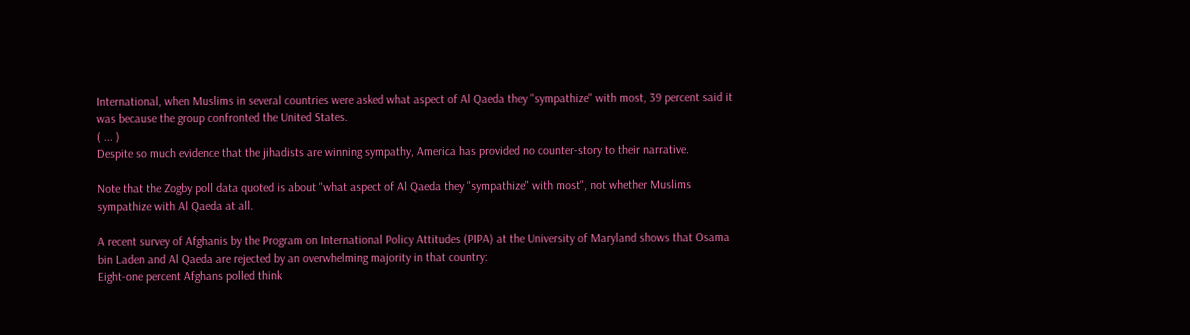International, when Muslims in several countries were asked what aspect of Al Qaeda they "sympathize" with most, 39 percent said it was because the group confronted the United States.
( ... )
Despite so much evidence that the jihadists are winning sympathy, America has provided no counter-story to their narrative.

Note that the Zogby poll data quoted is about "what aspect of Al Qaeda they "sympathize" with most", not whether Muslims sympathize with Al Qaeda at all.

A recent survey of Afghanis by the Program on International Policy Attitudes (PIPA) at the University of Maryland shows that Osama bin Laden and Al Qaeda are rejected by an overwhelming majority in that country:
Eight-one percent Afghans polled think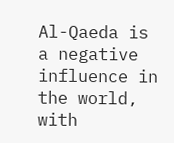Al-Qaeda is a negative influence in the world, with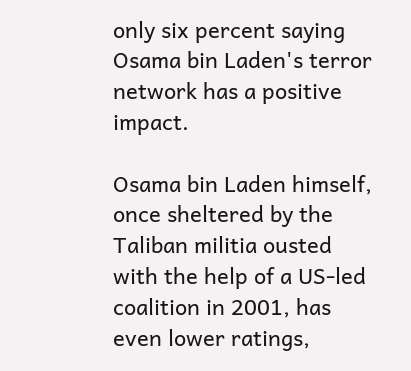only six percent saying Osama bin Laden's terror network has a positive impact.

Osama bin Laden himself, once sheltered by the Taliban militia ousted with the help of a US-led coalition in 2001, has even lower ratings,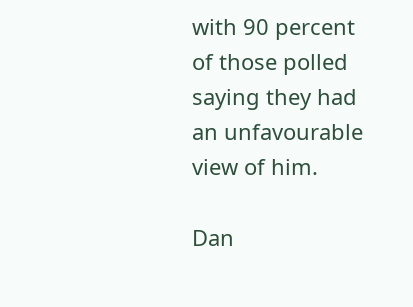with 90 percent of those polled saying they had an unfavourable view of him.

Dan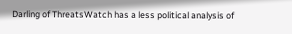Darling of ThreatsWatch has a less political analysis of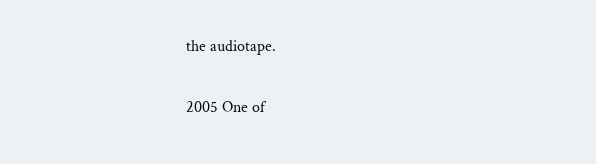the audiotape.

2005 One of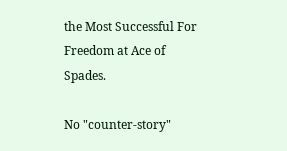the Most Successful For Freedom at Ace of Spades.

No "counter-story"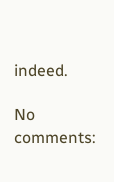indeed.

No comments: